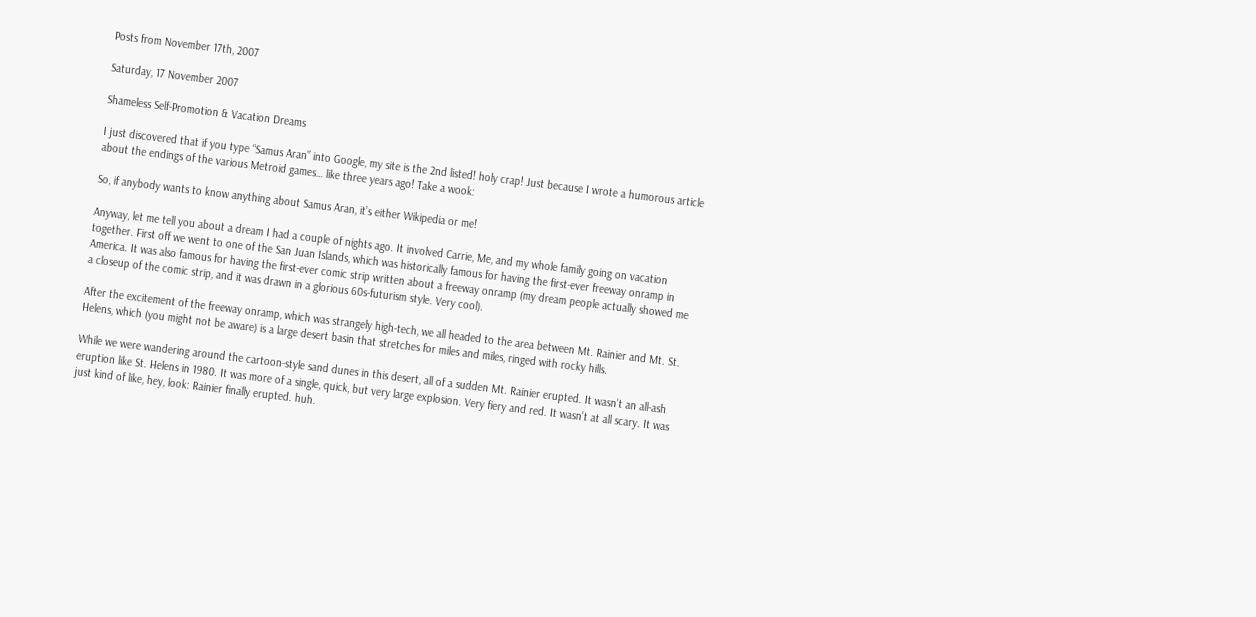Posts from November 17th, 2007

Saturday, 17 November 2007

Shameless Self-Promotion & Vacation Dreams

I just discovered that if you type “Samus Aran” into Google, my site is the 2nd listed! holy crap! Just because I wrote a humorous article about the endings of the various Metroid games… like three years ago! Take a wook:

So, if anybody wants to know anything about Samus Aran, it’s either Wikipedia or me!

Anyway, let me tell you about a dream I had a couple of nights ago. It involved Carrie, Me, and my whole family going on vacation together. First off we went to one of the San Juan Islands, which was historically famous for having the first-ever freeway onramp in America. It was also famous for having the first-ever comic strip written about a freeway onramp (my dream people actually showed me a closeup of the comic strip, and it was drawn in a glorious 60s-futurism style. Very cool).

After the excitement of the freeway onramp, which was strangely high-tech, we all headed to the area between Mt. Rainier and Mt. St. Helens, which (you might not be aware) is a large desert basin that stretches for miles and miles, ringed with rocky hills.

While we were wandering around the cartoon-style sand dunes in this desert, all of a sudden Mt. Rainier erupted. It wasn’t an all-ash eruption like St. Helens in 1980. It was more of a single, quick, but very large explosion. Very fiery and red. It wasn’t at all scary. It was just kind of like, hey, look: Rainier finally erupted. huh.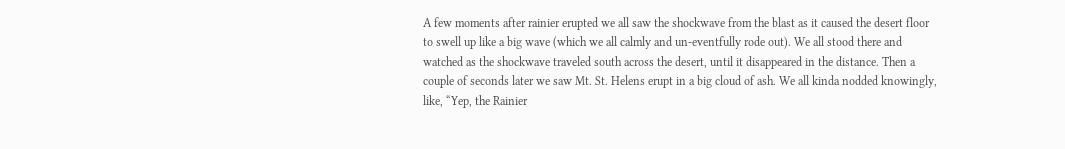A few moments after rainier erupted we all saw the shockwave from the blast as it caused the desert floor to swell up like a big wave (which we all calmly and un-eventfully rode out). We all stood there and watched as the shockwave traveled south across the desert, until it disappeared in the distance. Then a couple of seconds later we saw Mt. St. Helens erupt in a big cloud of ash. We all kinda nodded knowingly, like, “Yep, the Rainier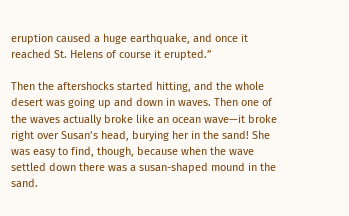eruption caused a huge earthquake, and once it reached St. Helens of course it erupted.”

Then the aftershocks started hitting, and the whole desert was going up and down in waves. Then one of the waves actually broke like an ocean wave—it broke right over Susan’s head, burying her in the sand! She was easy to find, though, because when the wave settled down there was a susan-shaped mound in the sand.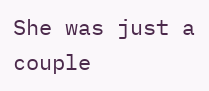She was just a couple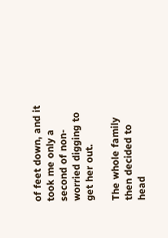of feet down, and it took me only a second of non-worried digging to get her out.

The whole family then decided to head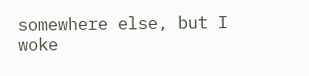somewhere else, but I woke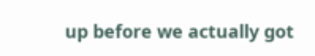up before we actually got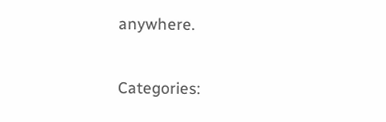anywhere.

Categories: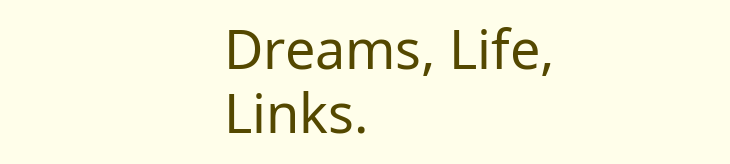Dreams, Life, Links.